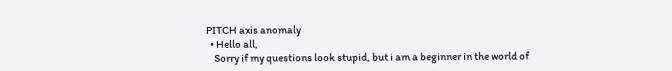PITCH axis anomaly
  • Hello all,
    Sorry if my questions look stupid, but i am a beginner in the world of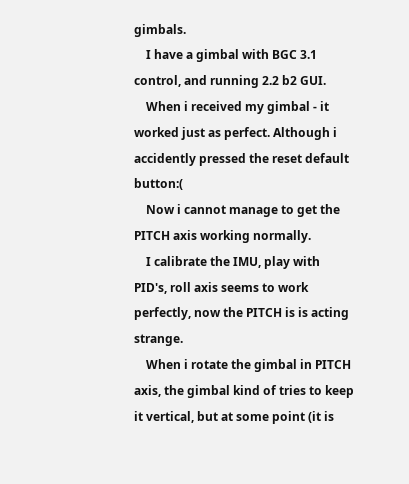gimbals.
    I have a gimbal with BGC 3.1 control, and running 2.2 b2 GUI.
    When i received my gimbal - it worked just as perfect. Although i accidently pressed the reset default button:(
    Now i cannot manage to get the PITCH axis working normally.
    I calibrate the IMU, play with PID's, roll axis seems to work perfectly, now the PITCH is is acting strange.
    When i rotate the gimbal in PITCH axis, the gimbal kind of tries to keep it vertical, but at some point (it is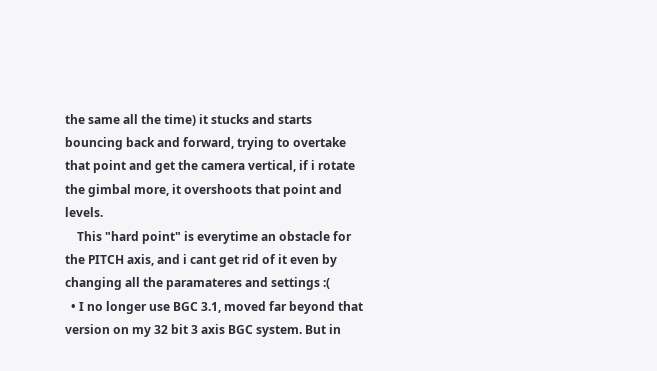the same all the time) it stucks and starts bouncing back and forward, trying to overtake that point and get the camera vertical, if i rotate the gimbal more, it overshoots that point and levels.
    This "hard point" is everytime an obstacle for the PITCH axis, and i cant get rid of it even by changing all the paramateres and settings :(
  • I no longer use BGC 3.1, moved far beyond that version on my 32 bit 3 axis BGC system. But in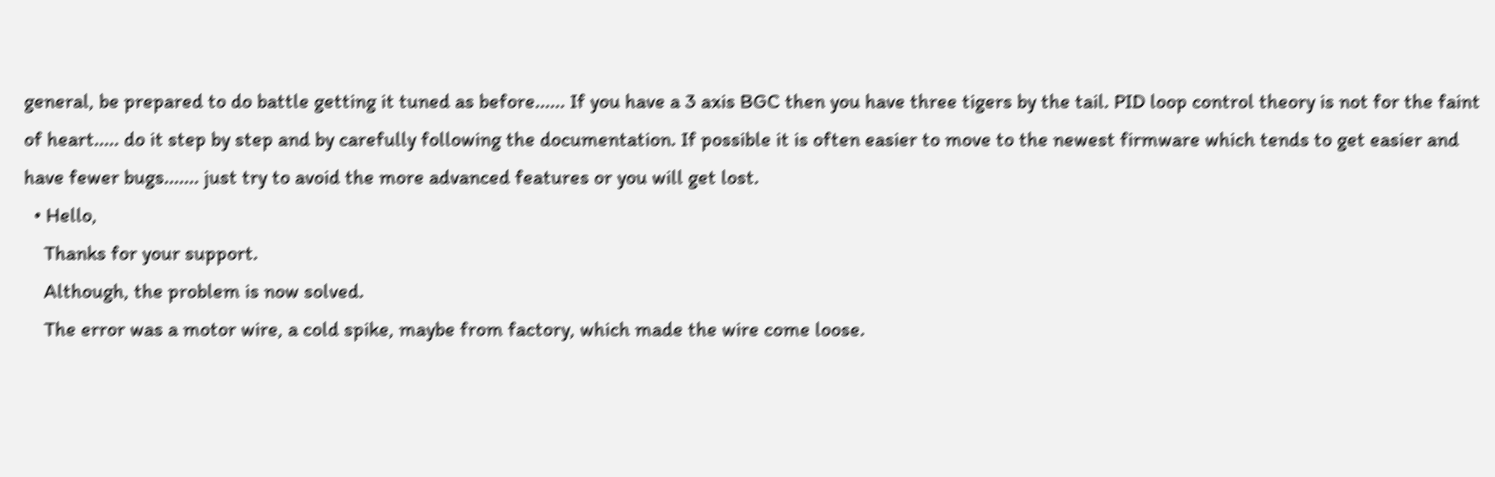general, be prepared to do battle getting it tuned as before...... If you have a 3 axis BGC then you have three tigers by the tail. PID loop control theory is not for the faint of heart..... do it step by step and by carefully following the documentation. If possible it is often easier to move to the newest firmware which tends to get easier and have fewer bugs....... just try to avoid the more advanced features or you will get lost.
  • Hello,
    Thanks for your support.
    Although, the problem is now solved.
    The error was a motor wire, a cold spike, maybe from factory, which made the wire come loose.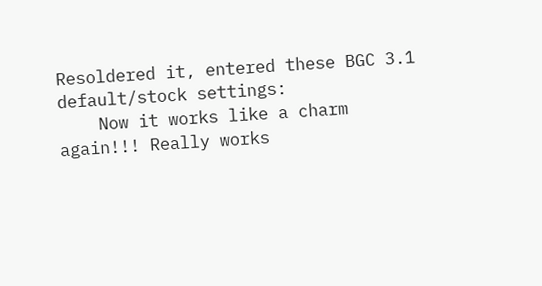Resoldered it, entered these BGC 3.1 default/stock settings:
    Now it works like a charm again!!! Really works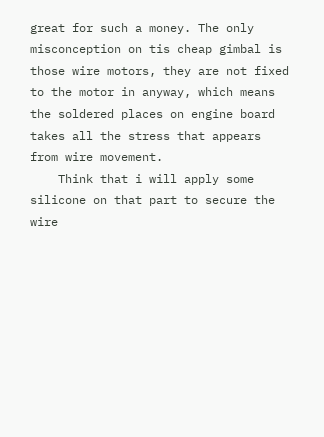great for such a money. The only misconception on tis cheap gimbal is those wire motors, they are not fixed to the motor in anyway, which means the soldered places on engine board takes all the stress that appears from wire movement.
    Think that i will apply some silicone on that part to secure the wire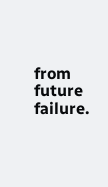from future failure.